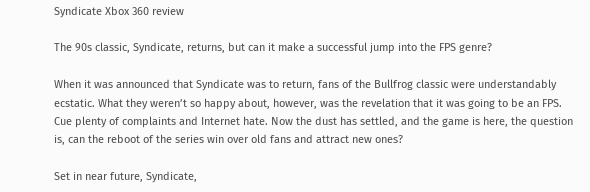Syndicate Xbox 360 review

The 90s classic, Syndicate, returns, but can it make a successful jump into the FPS genre?

When it was announced that Syndicate was to return, fans of the Bullfrog classic were understandably ecstatic. What they weren’t so happy about, however, was the revelation that it was going to be an FPS. Cue plenty of complaints and Internet hate. Now the dust has settled, and the game is here, the question is, can the reboot of the series win over old fans and attract new ones?

Set in near future, Syndicate,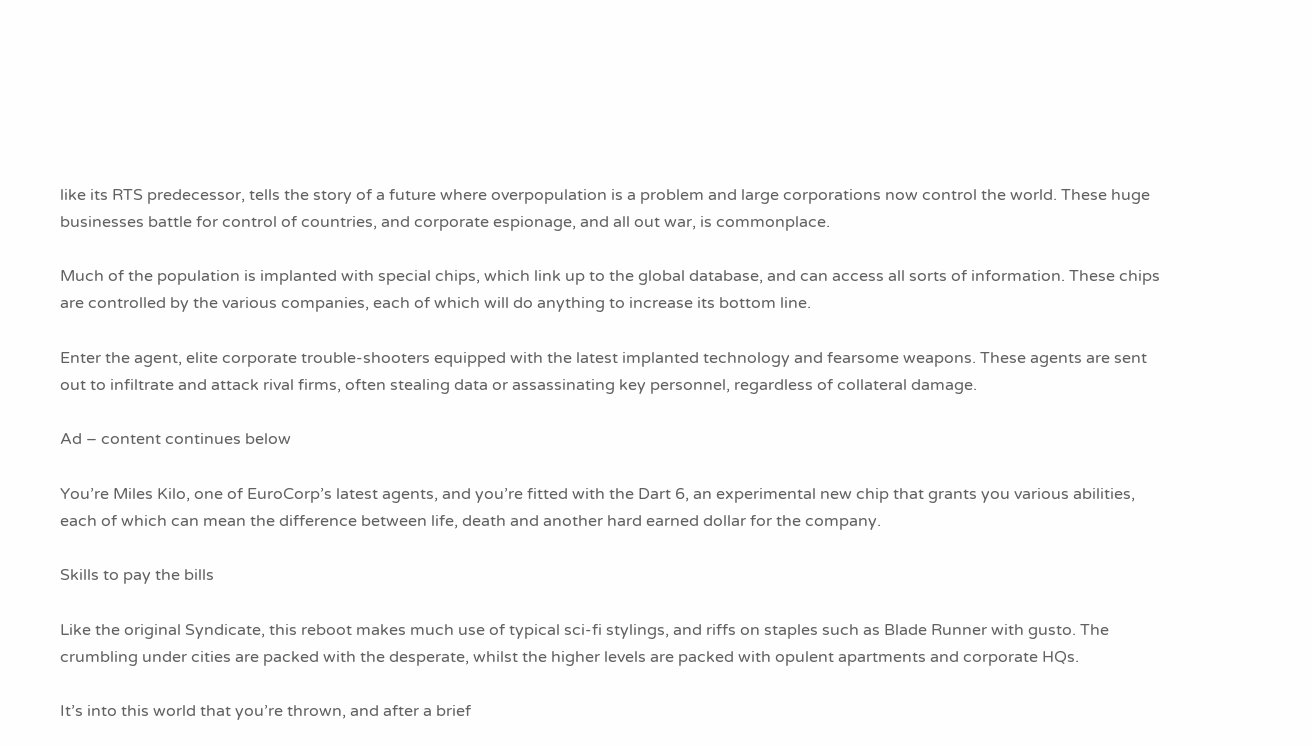like its RTS predecessor, tells the story of a future where overpopulation is a problem and large corporations now control the world. These huge businesses battle for control of countries, and corporate espionage, and all out war, is commonplace.

Much of the population is implanted with special chips, which link up to the global database, and can access all sorts of information. These chips are controlled by the various companies, each of which will do anything to increase its bottom line.

Enter the agent, elite corporate trouble-shooters equipped with the latest implanted technology and fearsome weapons. These agents are sent out to infiltrate and attack rival firms, often stealing data or assassinating key personnel, regardless of collateral damage.

Ad – content continues below

You’re Miles Kilo, one of EuroCorp’s latest agents, and you’re fitted with the Dart 6, an experimental new chip that grants you various abilities, each of which can mean the difference between life, death and another hard earned dollar for the company.

Skills to pay the bills

Like the original Syndicate, this reboot makes much use of typical sci-fi stylings, and riffs on staples such as Blade Runner with gusto. The crumbling under cities are packed with the desperate, whilst the higher levels are packed with opulent apartments and corporate HQs.

It’s into this world that you’re thrown, and after a brief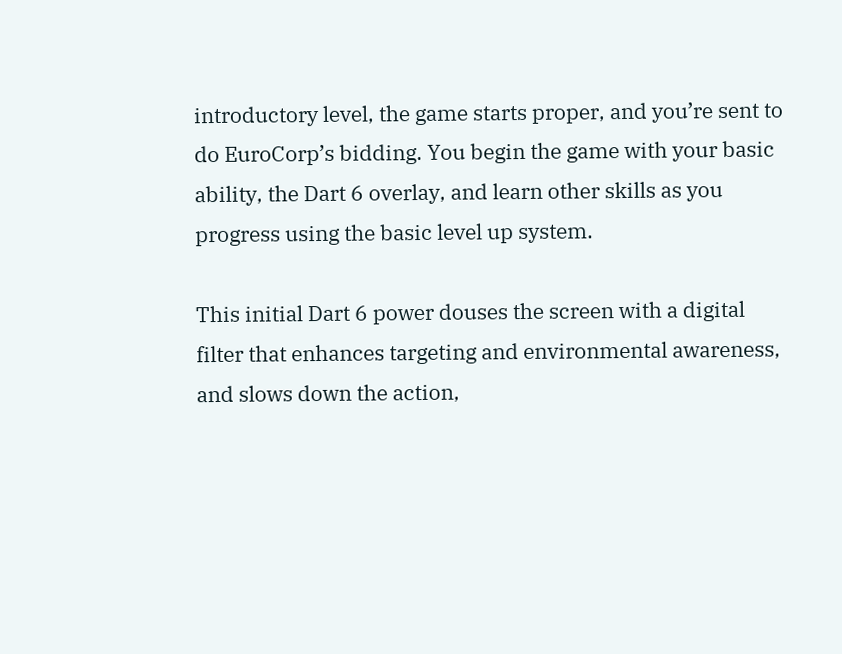introductory level, the game starts proper, and you’re sent to do EuroCorp’s bidding. You begin the game with your basic ability, the Dart 6 overlay, and learn other skills as you progress using the basic level up system.

This initial Dart 6 power douses the screen with a digital filter that enhances targeting and environmental awareness, and slows down the action,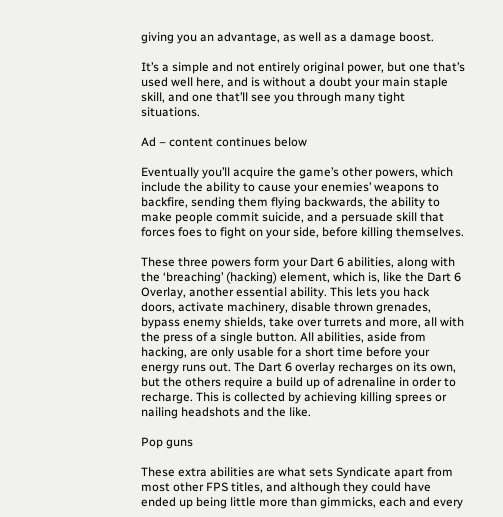giving you an advantage, as well as a damage boost.

It’s a simple and not entirely original power, but one that’s used well here, and is without a doubt your main staple skill, and one that’ll see you through many tight situations.

Ad – content continues below

Eventually you’ll acquire the game’s other powers, which include the ability to cause your enemies’ weapons to backfire, sending them flying backwards, the ability to make people commit suicide, and a persuade skill that forces foes to fight on your side, before killing themselves.

These three powers form your Dart 6 abilities, along with the ‘breaching’ (hacking) element, which is, like the Dart 6 Overlay, another essential ability. This lets you hack doors, activate machinery, disable thrown grenades, bypass enemy shields, take over turrets and more, all with the press of a single button. All abilities, aside from hacking, are only usable for a short time before your energy runs out. The Dart 6 overlay recharges on its own, but the others require a build up of adrenaline in order to recharge. This is collected by achieving killing sprees or nailing headshots and the like.

Pop guns

These extra abilities are what sets Syndicate apart from most other FPS titles, and although they could have ended up being little more than gimmicks, each and every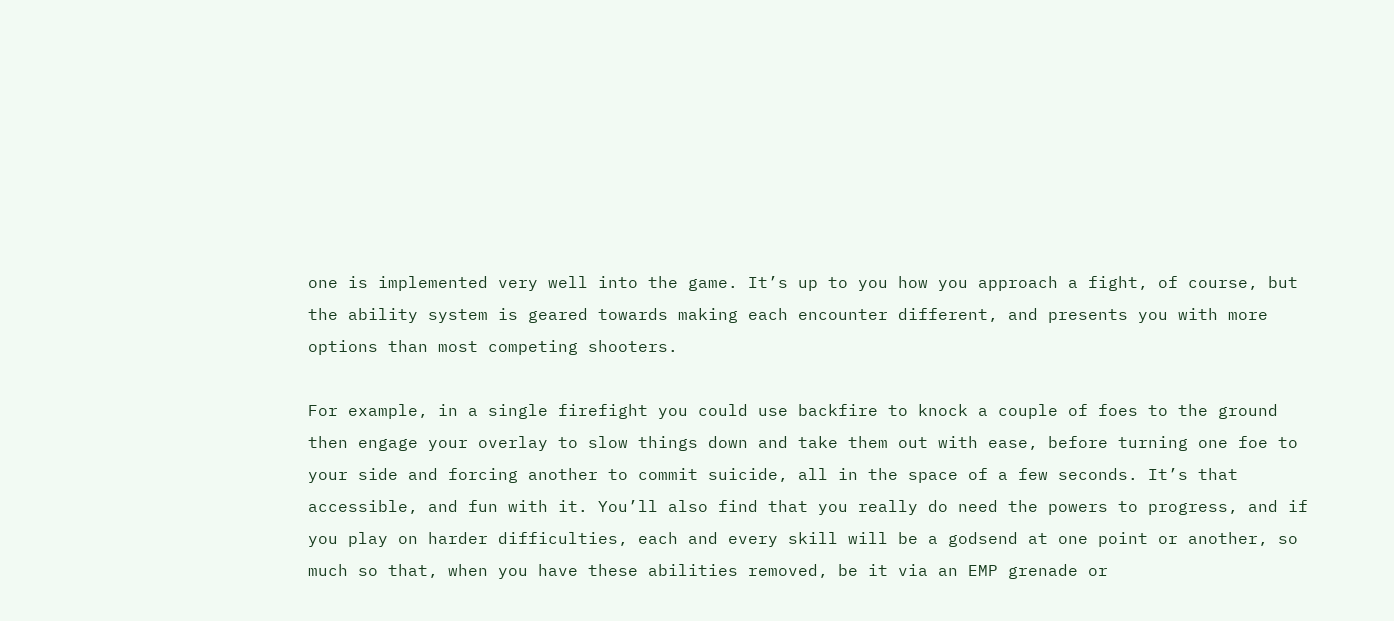one is implemented very well into the game. It’s up to you how you approach a fight, of course, but the ability system is geared towards making each encounter different, and presents you with more options than most competing shooters.

For example, in a single firefight you could use backfire to knock a couple of foes to the ground then engage your overlay to slow things down and take them out with ease, before turning one foe to your side and forcing another to commit suicide, all in the space of a few seconds. It’s that accessible, and fun with it. You’ll also find that you really do need the powers to progress, and if you play on harder difficulties, each and every skill will be a godsend at one point or another, so much so that, when you have these abilities removed, be it via an EMP grenade or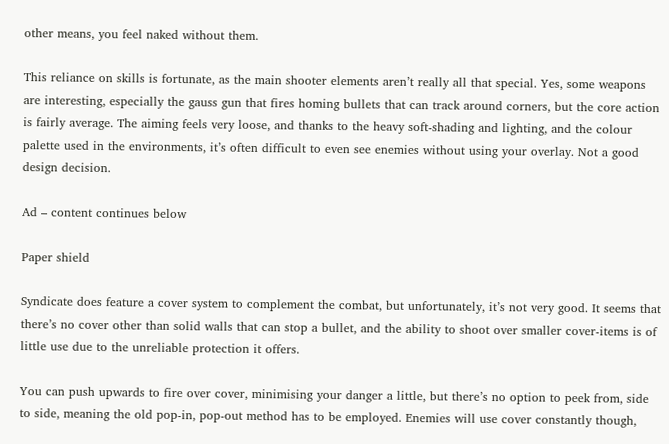other means, you feel naked without them.

This reliance on skills is fortunate, as the main shooter elements aren’t really all that special. Yes, some weapons are interesting, especially the gauss gun that fires homing bullets that can track around corners, but the core action is fairly average. The aiming feels very loose, and thanks to the heavy soft-shading and lighting, and the colour palette used in the environments, it’s often difficult to even see enemies without using your overlay. Not a good design decision.

Ad – content continues below

Paper shield

Syndicate does feature a cover system to complement the combat, but unfortunately, it’s not very good. It seems that there’s no cover other than solid walls that can stop a bullet, and the ability to shoot over smaller cover-items is of little use due to the unreliable protection it offers.

You can push upwards to fire over cover, minimising your danger a little, but there’s no option to peek from, side to side, meaning the old pop-in, pop-out method has to be employed. Enemies will use cover constantly though,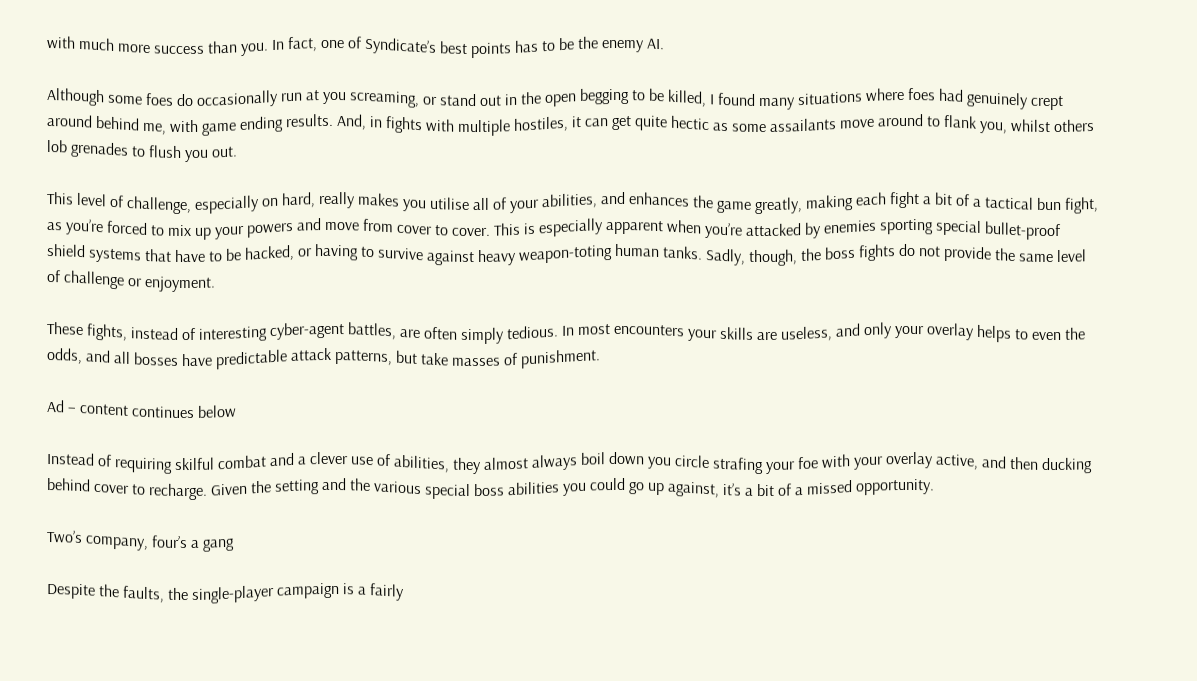with much more success than you. In fact, one of Syndicate’s best points has to be the enemy AI.

Although some foes do occasionally run at you screaming, or stand out in the open begging to be killed, I found many situations where foes had genuinely crept around behind me, with game ending results. And, in fights with multiple hostiles, it can get quite hectic as some assailants move around to flank you, whilst others lob grenades to flush you out.

This level of challenge, especially on hard, really makes you utilise all of your abilities, and enhances the game greatly, making each fight a bit of a tactical bun fight, as you’re forced to mix up your powers and move from cover to cover. This is especially apparent when you’re attacked by enemies sporting special bullet-proof shield systems that have to be hacked, or having to survive against heavy weapon-toting human tanks. Sadly, though, the boss fights do not provide the same level of challenge or enjoyment.

These fights, instead of interesting cyber-agent battles, are often simply tedious. In most encounters your skills are useless, and only your overlay helps to even the odds, and all bosses have predictable attack patterns, but take masses of punishment.

Ad – content continues below

Instead of requiring skilful combat and a clever use of abilities, they almost always boil down you circle strafing your foe with your overlay active, and then ducking behind cover to recharge. Given the setting and the various special boss abilities you could go up against, it’s a bit of a missed opportunity.

Two’s company, four’s a gang

Despite the faults, the single-player campaign is a fairly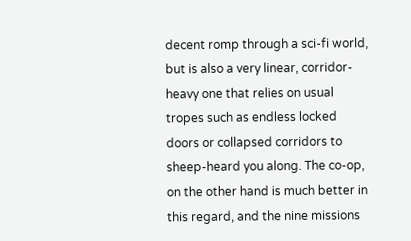decent romp through a sci-fi world, but is also a very linear, corridor-heavy one that relies on usual tropes such as endless locked doors or collapsed corridors to sheep-heard you along. The co-op, on the other hand is much better in this regard, and the nine missions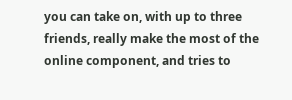you can take on, with up to three friends, really make the most of the online component, and tries to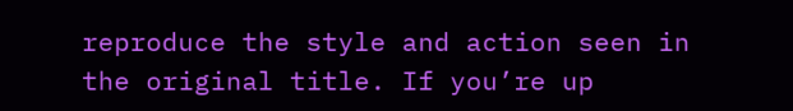reproduce the style and action seen in the original title. If you’re up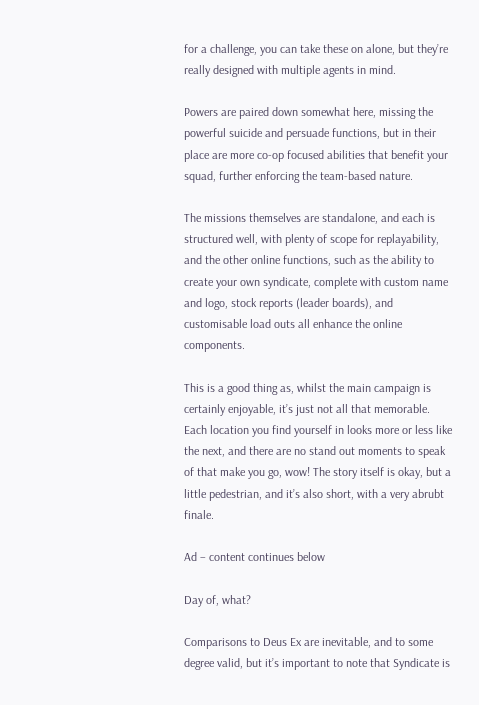for a challenge, you can take these on alone, but they’re really designed with multiple agents in mind.

Powers are paired down somewhat here, missing the powerful suicide and persuade functions, but in their place are more co-op focused abilities that benefit your squad, further enforcing the team-based nature.

The missions themselves are standalone, and each is structured well, with plenty of scope for replayability, and the other online functions, such as the ability to create your own syndicate, complete with custom name and logo, stock reports (leader boards), and customisable load outs all enhance the online components.

This is a good thing as, whilst the main campaign is certainly enjoyable, it’s just not all that memorable. Each location you find yourself in looks more or less like the next, and there are no stand out moments to speak of that make you go, wow! The story itself is okay, but a little pedestrian, and it’s also short, with a very abrubt finale.

Ad – content continues below

Day of, what?

Comparisons to Deus Ex are inevitable, and to some degree valid, but it’s important to note that Syndicate is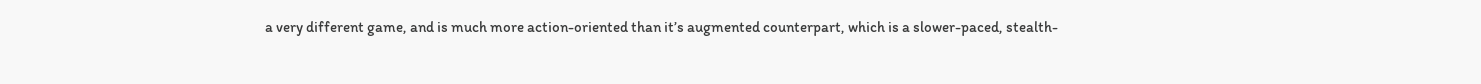a very different game, and is much more action-oriented than it’s augmented counterpart, which is a slower-paced, stealth-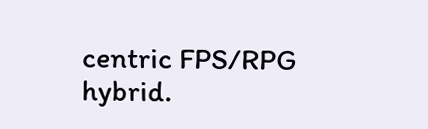centric FPS/RPG hybrid.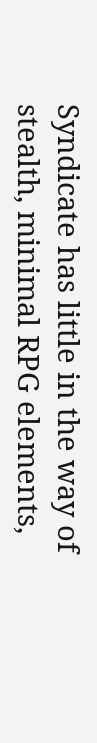Syndicate has little in the way of stealth, minimal RPG elements,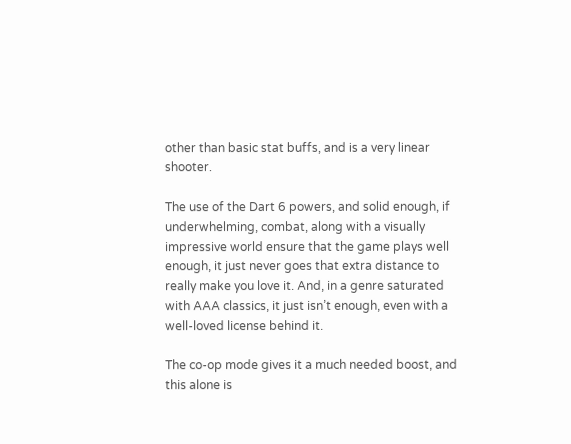other than basic stat buffs, and is a very linear shooter.

The use of the Dart 6 powers, and solid enough, if underwhelming, combat, along with a visually impressive world ensure that the game plays well enough, it just never goes that extra distance to really make you love it. And, in a genre saturated with AAA classics, it just isn’t enough, even with a well-loved license behind it.

The co-op mode gives it a much needed boost, and this alone is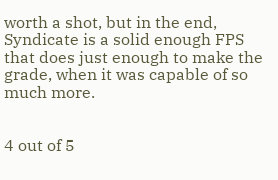worth a shot, but in the end, Syndicate is a solid enough FPS that does just enough to make the grade, when it was capable of so much more.


4 out of 5